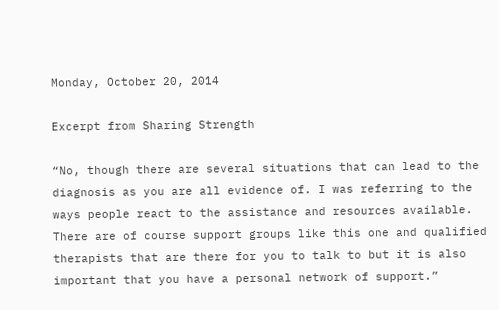Monday, October 20, 2014

Excerpt from Sharing Strength

“No, though there are several situations that can lead to the diagnosis as you are all evidence of. I was referring to the ways people react to the assistance and resources available. There are of course support groups like this one and qualified therapists that are there for you to talk to but it is also important that you have a personal network of support.”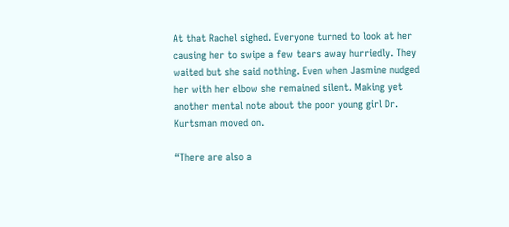At that Rachel sighed. Everyone turned to look at her causing her to swipe a few tears away hurriedly. They waited but she said nothing. Even when Jasmine nudged her with her elbow she remained silent. Making yet another mental note about the poor young girl Dr. Kurtsman moved on.

“There are also a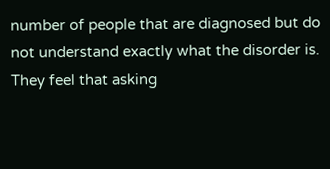number of people that are diagnosed but do not understand exactly what the disorder is. They feel that asking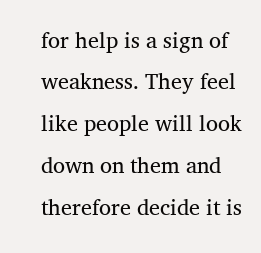for help is a sign of weakness. They feel like people will look down on them and therefore decide it is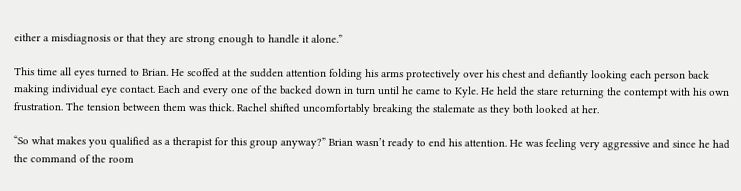either a misdiagnosis or that they are strong enough to handle it alone.”

This time all eyes turned to Brian. He scoffed at the sudden attention folding his arms protectively over his chest and defiantly looking each person back making individual eye contact. Each and every one of the backed down in turn until he came to Kyle. He held the stare returning the contempt with his own frustration. The tension between them was thick. Rachel shifted uncomfortably breaking the stalemate as they both looked at her.

“So what makes you qualified as a therapist for this group anyway?” Brian wasn’t ready to end his attention. He was feeling very aggressive and since he had the command of the room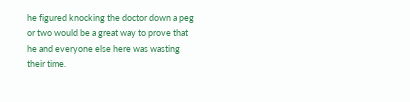he figured knocking the doctor down a peg or two would be a great way to prove that he and everyone else here was wasting their time.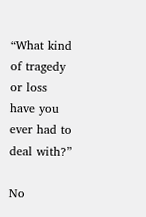“What kind of tragedy or loss have you ever had to deal with?”

No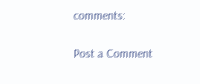comments:

Post a Comment